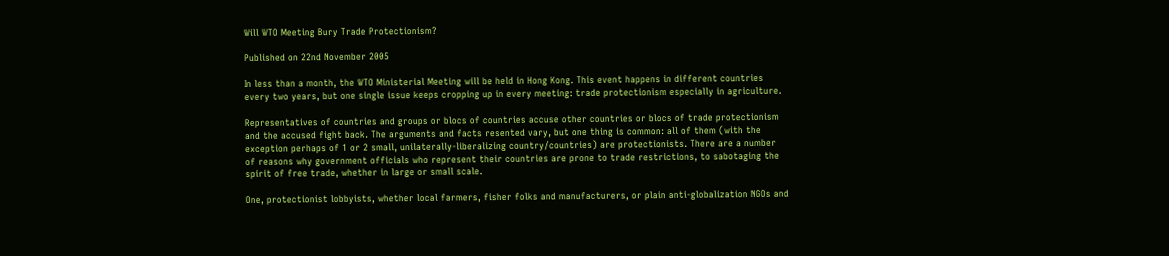Will WTO Meeting Bury Trade Protectionism?

Published on 22nd November 2005

In less than a month, the WTO Ministerial Meeting will be held in Hong Kong. This event happens in different countries every two years, but one single issue keeps cropping up in every meeting: trade protectionism especially in agriculture.

Representatives of countries and groups or blocs of countries accuse other countries or blocs of trade protectionism and the accused fight back. The arguments and facts resented vary, but one thing is common: all of them (with the exception perhaps of 1 or 2 small, unilaterally-liberalizing country/countries) are protectionists. There are a number of reasons why government officials who represent their countries are prone to trade restrictions, to sabotaging the spirit of free trade, whether in large or small scale.

One, protectionist lobbyists, whether local farmers, fisher folks and manufacturers, or plain anti-globalization NGOs and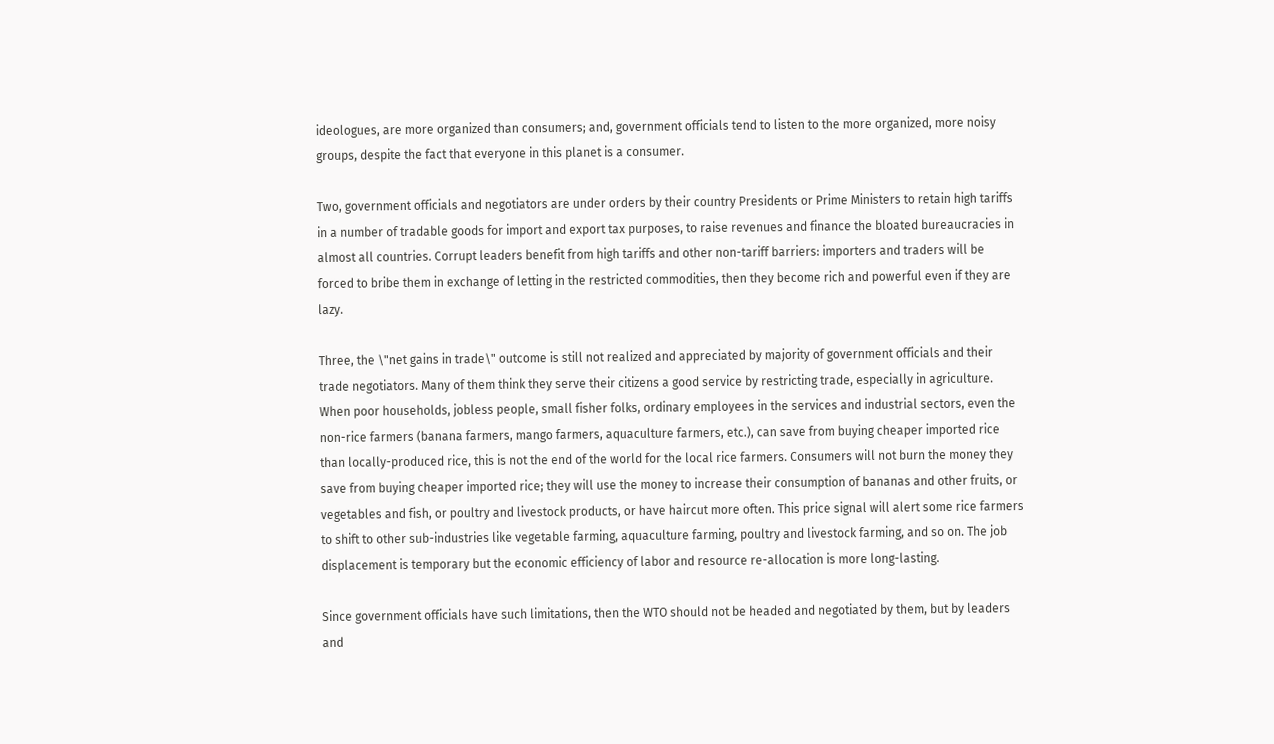ideologues, are more organized than consumers; and, government officials tend to listen to the more organized, more noisy groups, despite the fact that everyone in this planet is a consumer.

Two, government officials and negotiators are under orders by their country Presidents or Prime Ministers to retain high tariffs in a number of tradable goods for import and export tax purposes, to raise revenues and finance the bloated bureaucracies in almost all countries. Corrupt leaders benefit from high tariffs and other non-tariff barriers: importers and traders will be forced to bribe them in exchange of letting in the restricted commodities, then they become rich and powerful even if they are lazy.

Three, the \"net gains in trade\" outcome is still not realized and appreciated by majority of government officials and their trade negotiators. Many of them think they serve their citizens a good service by restricting trade, especially in agriculture. When poor households, jobless people, small fisher folks, ordinary employees in the services and industrial sectors, even the non-rice farmers (banana farmers, mango farmers, aquaculture farmers, etc.), can save from buying cheaper imported rice than locally-produced rice, this is not the end of the world for the local rice farmers. Consumers will not burn the money they save from buying cheaper imported rice; they will use the money to increase their consumption of bananas and other fruits, or vegetables and fish, or poultry and livestock products, or have haircut more often. This price signal will alert some rice farmers to shift to other sub-industries like vegetable farming, aquaculture farming, poultry and livestock farming, and so on. The job displacement is temporary but the economic efficiency of labor and resource re-allocation is more long-lasting.

Since government officials have such limitations, then the WTO should not be headed and negotiated by them, but by leaders and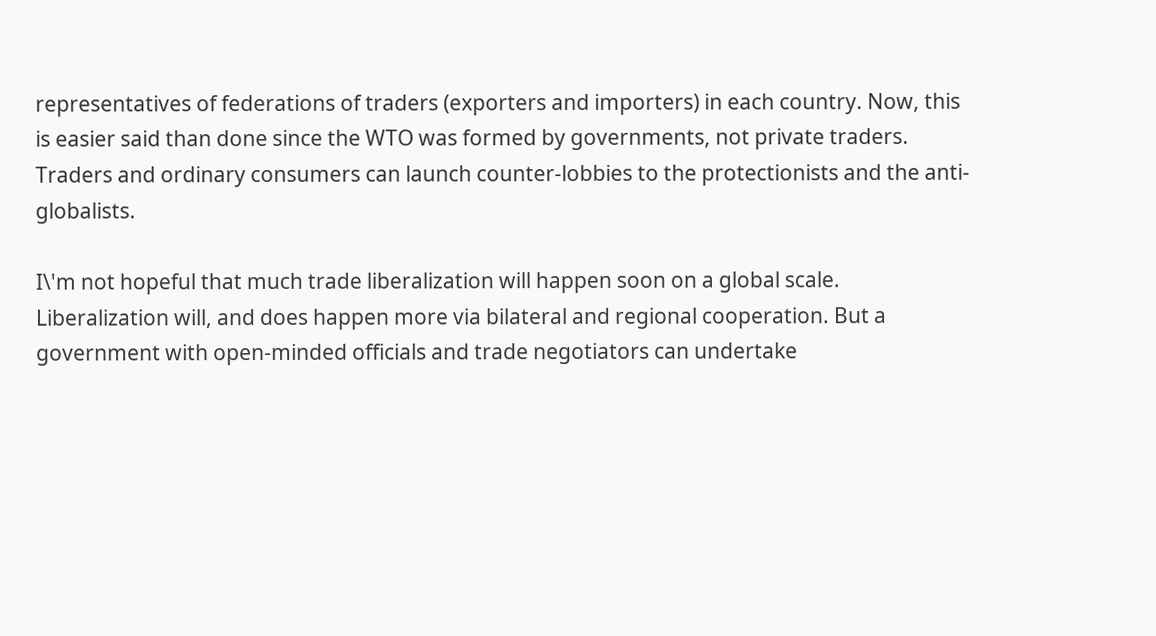representatives of federations of traders (exporters and importers) in each country. Now, this is easier said than done since the WTO was formed by governments, not private traders. Traders and ordinary consumers can launch counter-lobbies to the protectionists and the anti-globalists.

I\'m not hopeful that much trade liberalization will happen soon on a global scale. Liberalization will, and does happen more via bilateral and regional cooperation. But a government with open-minded officials and trade negotiators can undertake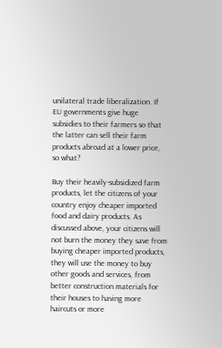unilateral trade liberalization. If EU governments give huge subsidies to their farmers so that the latter can sell their farm products abroad at a lower price, so what?

Buy their heavily-subsidized farm products, let the citizens of your country enjoy cheaper imported food and dairy products. As discussed above, your citizens will not burn the money they save from buying cheaper imported products, they will use the money to buy other goods and services, from better construction materials for their houses to having more haircuts or more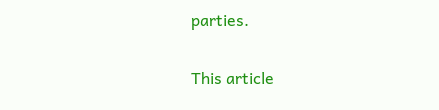parties.


This article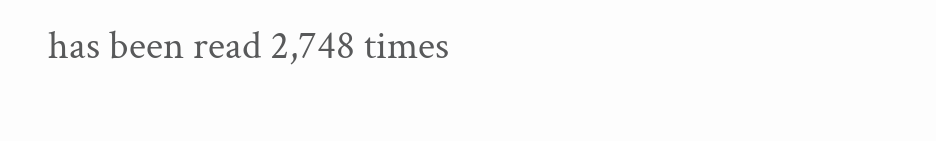has been read 2,748 times